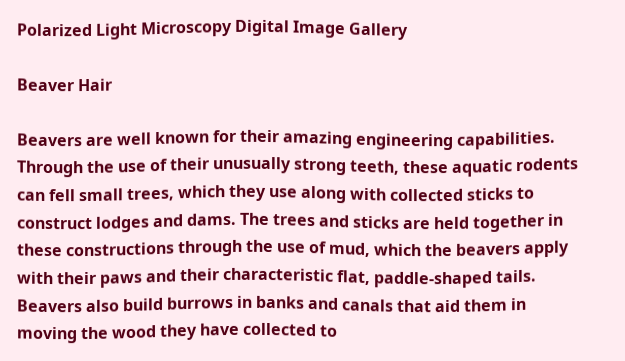Polarized Light Microscopy Digital Image Gallery

Beaver Hair

Beavers are well known for their amazing engineering capabilities. Through the use of their unusually strong teeth, these aquatic rodents can fell small trees, which they use along with collected sticks to construct lodges and dams. The trees and sticks are held together in these constructions through the use of mud, which the beavers apply with their paws and their characteristic flat, paddle-shaped tails. Beavers also build burrows in banks and canals that aid them in moving the wood they have collected to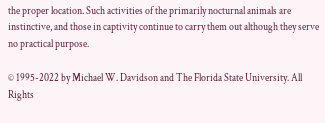the proper location. Such activities of the primarily nocturnal animals are instinctive, and those in captivity continue to carry them out although they serve no practical purpose.

© 1995-2022 by Michael W. Davidson and The Florida State University. All Rights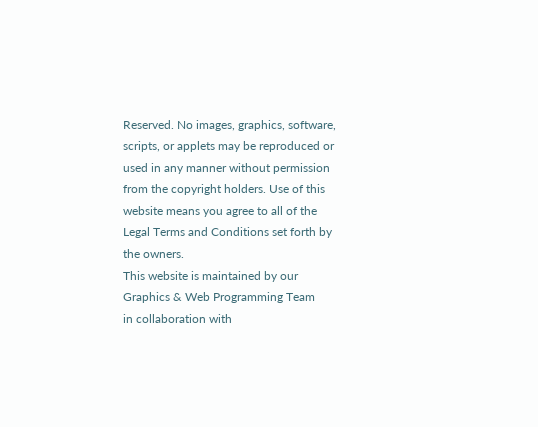Reserved. No images, graphics, software, scripts, or applets may be reproduced or used in any manner without permission from the copyright holders. Use of this website means you agree to all of the Legal Terms and Conditions set forth by the owners.
This website is maintained by our
Graphics & Web Programming Team
in collaboration with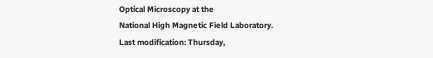Optical Microscopy at the
National High Magnetic Field Laboratory.
Last modification: Thursday,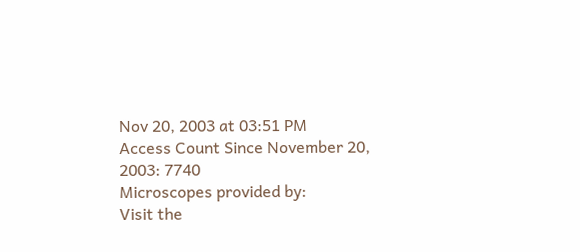Nov 20, 2003 at 03:51 PM
Access Count Since November 20, 2003: 7740
Microscopes provided by:
Visit the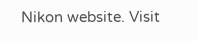Nikon website. Visit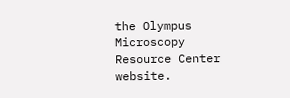the Olympus Microscopy Resource Center website.